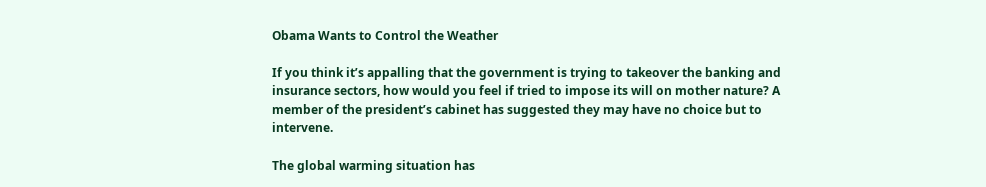Obama Wants to Control the Weather

If you think it’s appalling that the government is trying to takeover the banking and insurance sectors, how would you feel if tried to impose its will on mother nature? A member of the president’s cabinet has suggested they may have no choice but to intervene.

The global warming situation has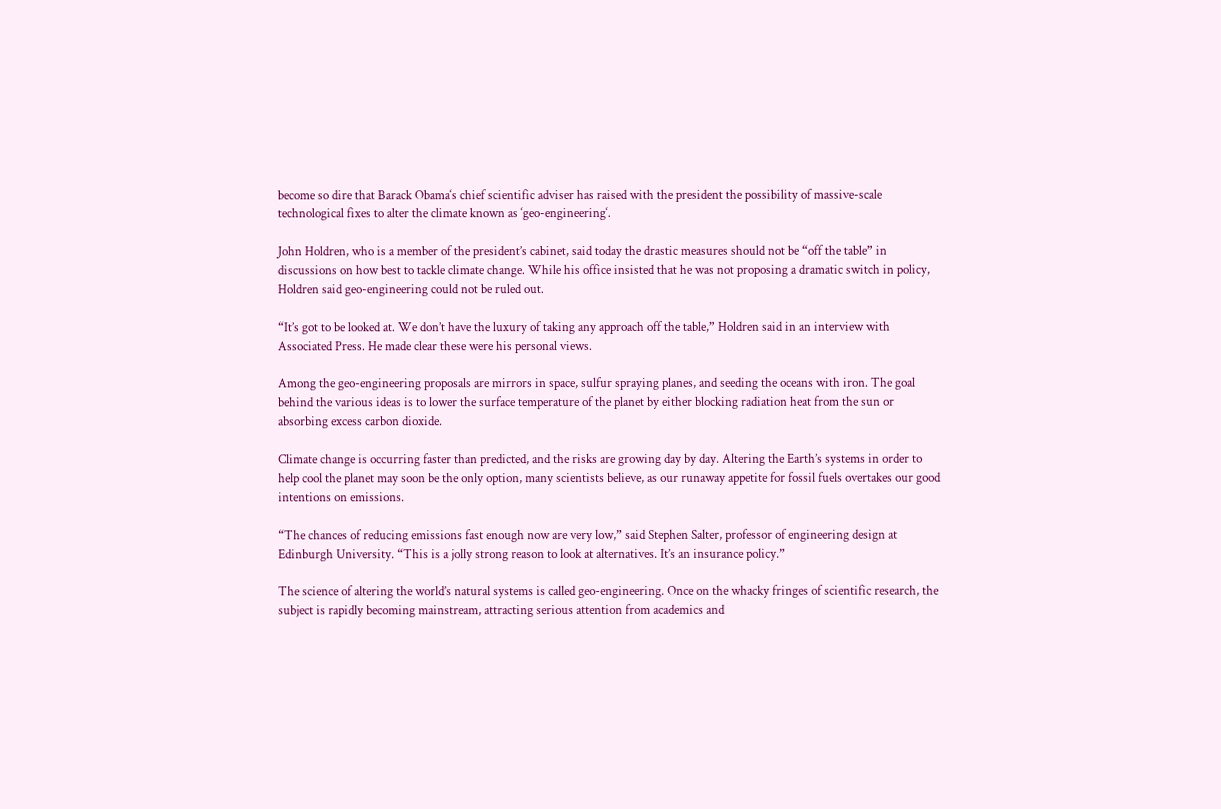become so dire that Barack Obama‘s chief scientific adviser has raised with the president the possibility of massive-scale technological fixes to alter the climate known as ‘geo-engineering‘.

John Holdren, who is a member of the president’s cabinet, said today the drastic measures should not be “off the table” in discussions on how best to tackle climate change. While his office insisted that he was not proposing a dramatic switch in policy, Holdren said geo-engineering could not be ruled out.

“It’s got to be looked at. We don’t have the luxury of taking any approach off the table,” Holdren said in an interview with Associated Press. He made clear these were his personal views.

Among the geo-engineering proposals are mirrors in space, sulfur spraying planes, and seeding the oceans with iron. The goal behind the various ideas is to lower the surface temperature of the planet by either blocking radiation heat from the sun or absorbing excess carbon dioxide.

Climate change is occurring faster than predicted, and the risks are growing day by day. Altering the Earth’s systems in order to help cool the planet may soon be the only option, many scientists believe, as our runaway appetite for fossil fuels overtakes our good intentions on emissions.

“The chances of reducing emissions fast enough now are very low,” said Stephen Salter, professor of engineering design at Edinburgh University. “This is a jolly strong reason to look at alternatives. It’s an insurance policy.”

The science of altering the world’s natural systems is called geo-engineering. Once on the whacky fringes of scientific research, the subject is rapidly becoming mainstream, attracting serious attention from academics and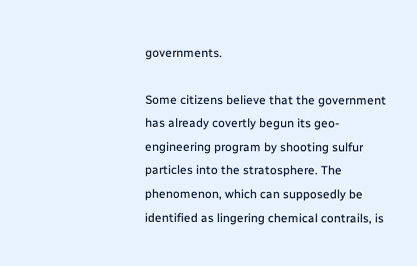governments.

Some citizens believe that the government has already covertly begun its geo-engineering program by shooting sulfur particles into the stratosphere. The phenomenon, which can supposedly be identified as lingering chemical contrails, is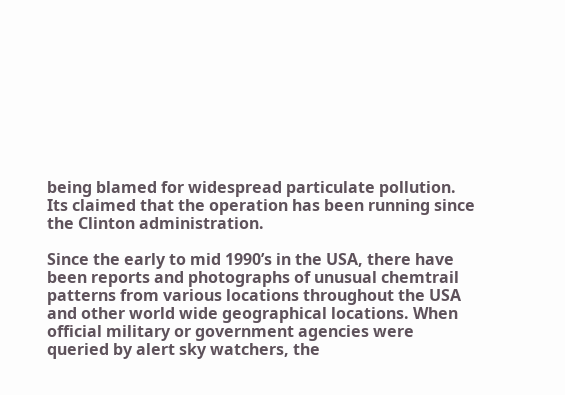being blamed for widespread particulate pollution. Its claimed that the operation has been running since the Clinton administration.

Since the early to mid 1990’s in the USA, there have been reports and photographs of unusual chemtrail patterns from various locations throughout the USA and other world wide geographical locations. When official military or government agencies were queried by alert sky watchers, the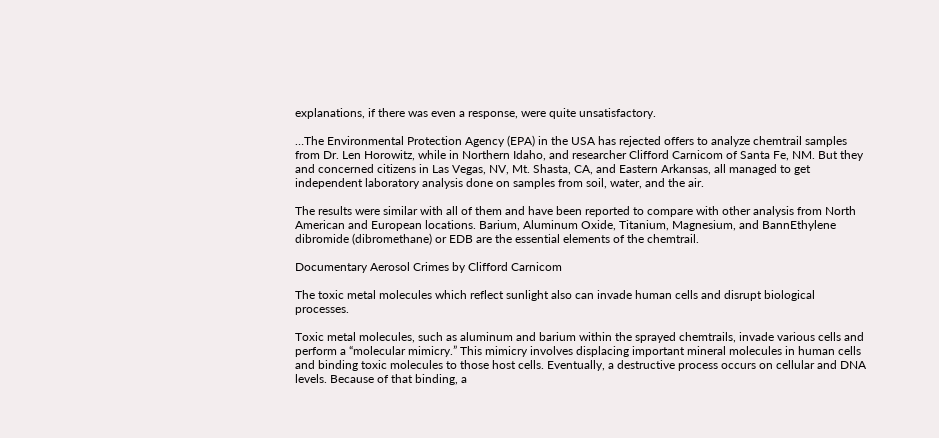explanations, if there was even a response, were quite unsatisfactory.

…The Environmental Protection Agency (EPA) in the USA has rejected offers to analyze chemtrail samples from Dr. Len Horowitz, while in Northern Idaho, and researcher Clifford Carnicom of Santa Fe, NM. But they and concerned citizens in Las Vegas, NV, Mt. Shasta, CA, and Eastern Arkansas, all managed to get independent laboratory analysis done on samples from soil, water, and the air.

The results were similar with all of them and have been reported to compare with other analysis from North American and European locations. Barium, Aluminum Oxide, Titanium, Magnesium, and BannEthylene dibromide (dibromethane) or EDB are the essential elements of the chemtrail.

Documentary Aerosol Crimes by Clifford Carnicom

The toxic metal molecules which reflect sunlight also can invade human cells and disrupt biological processes.

Toxic metal molecules, such as aluminum and barium within the sprayed chemtrails, invade various cells and perform a “molecular mimicry.” This mimicry involves displacing important mineral molecules in human cells and binding toxic molecules to those host cells. Eventually, a destructive process occurs on cellular and DNA levels. Because of that binding, a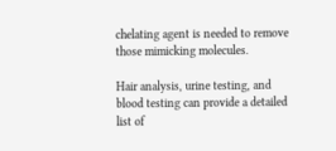chelating agent is needed to remove those mimicking molecules.

Hair analysis, urine testing, and blood testing can provide a detailed list of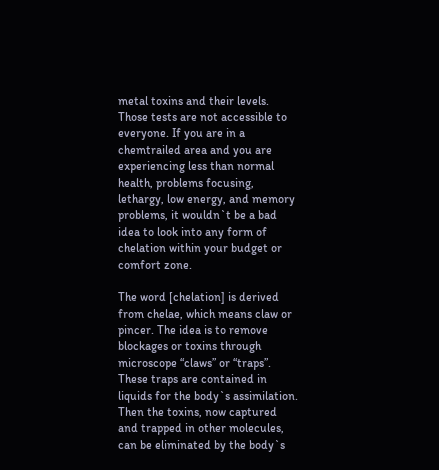metal toxins and their levels. Those tests are not accessible to everyone. If you are in a chemtrailed area and you are experiencing less than normal health, problems focusing, lethargy, low energy, and memory problems, it wouldn`t be a bad idea to look into any form of chelation within your budget or comfort zone.

The word [chelation] is derived from chelae, which means claw or pincer. The idea is to remove blockages or toxins through microscope “claws” or “traps”. These traps are contained in liquids for the body`s assimilation. Then the toxins, now captured and trapped in other molecules, can be eliminated by the body`s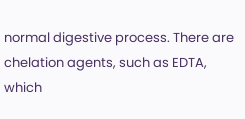normal digestive process. There are chelation agents, such as EDTA, which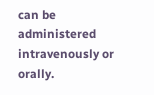can be administered intravenously or orally.